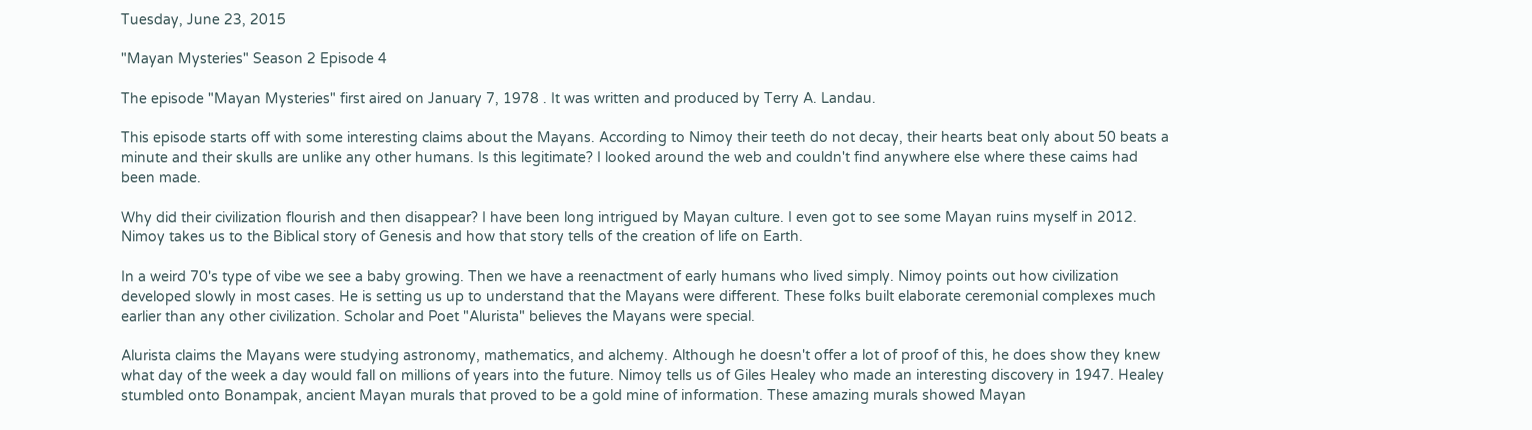Tuesday, June 23, 2015

"Mayan Mysteries" Season 2 Episode 4

The episode "Mayan Mysteries" first aired on January 7, 1978 . It was written and produced by Terry A. Landau.

This episode starts off with some interesting claims about the Mayans. According to Nimoy their teeth do not decay, their hearts beat only about 50 beats a minute and their skulls are unlike any other humans. Is this legitimate? I looked around the web and couldn't find anywhere else where these caims had been made.

Why did their civilization flourish and then disappear? I have been long intrigued by Mayan culture. I even got to see some Mayan ruins myself in 2012. Nimoy takes us to the Biblical story of Genesis and how that story tells of the creation of life on Earth.

In a weird 70's type of vibe we see a baby growing. Then we have a reenactment of early humans who lived simply. Nimoy points out how civilization developed slowly in most cases. He is setting us up to understand that the Mayans were different. These folks built elaborate ceremonial complexes much earlier than any other civilization. Scholar and Poet "Alurista" believes the Mayans were special.

Alurista claims the Mayans were studying astronomy, mathematics, and alchemy. Although he doesn't offer a lot of proof of this, he does show they knew what day of the week a day would fall on millions of years into the future. Nimoy tells us of Giles Healey who made an interesting discovery in 1947. Healey stumbled onto Bonampak, ancient Mayan murals that proved to be a gold mine of information. These amazing murals showed Mayan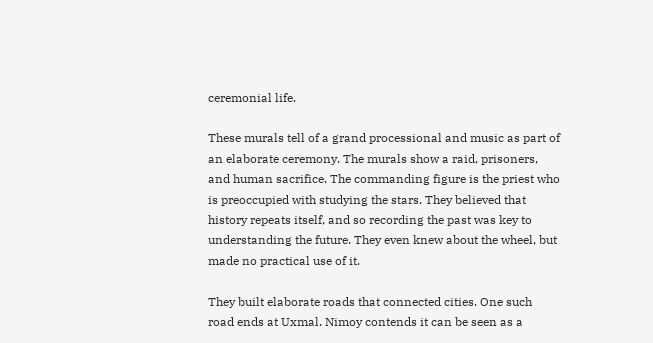ceremonial life.

These murals tell of a grand processional and music as part of an elaborate ceremony. The murals show a raid, prisoners, and human sacrifice. The commanding figure is the priest who is preoccupied with studying the stars. They believed that history repeats itself, and so recording the past was key to understanding the future. They even knew about the wheel, but made no practical use of it.

They built elaborate roads that connected cities. One such road ends at Uxmal. Nimoy contends it can be seen as a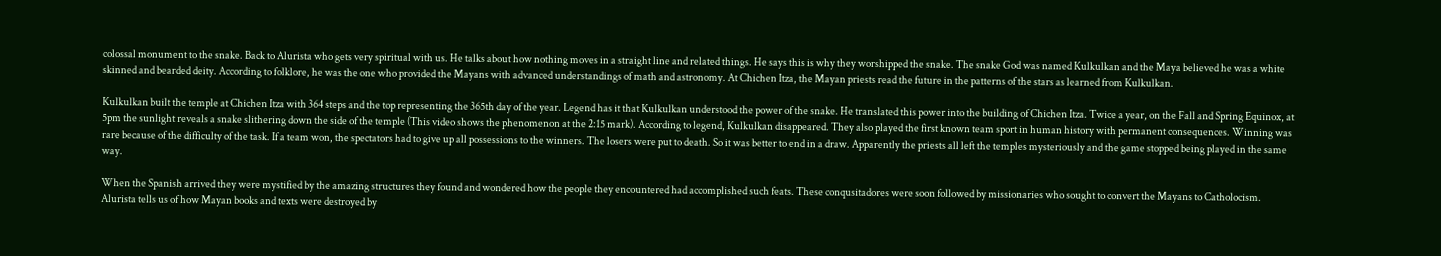colossal monument to the snake. Back to Alurista who gets very spiritual with us. He talks about how nothing moves in a straight line and related things. He says this is why they worshipped the snake. The snake God was named Kulkulkan and the Maya believed he was a white skinned and bearded deity. According to folklore, he was the one who provided the Mayans with advanced understandings of math and astronomy. At Chichen Itza, the Mayan priests read the future in the patterns of the stars as learned from Kulkulkan.

Kulkulkan built the temple at Chichen Itza with 364 steps and the top representing the 365th day of the year. Legend has it that Kulkulkan understood the power of the snake. He translated this power into the building of Chichen Itza. Twice a year, on the Fall and Spring Equinox, at 5pm the sunlight reveals a snake slithering down the side of the temple (This video shows the phenomenon at the 2:15 mark). According to legend, Kulkulkan disappeared. They also played the first known team sport in human history with permanent consequences. Winning was rare because of the difficulty of the task. If a team won, the spectators had to give up all possessions to the winners. The losers were put to death. So it was better to end in a draw. Apparently the priests all left the temples mysteriously and the game stopped being played in the same way.

When the Spanish arrived they were mystified by the amazing structures they found and wondered how the people they encountered had accomplished such feats. These conqusitadores were soon followed by missionaries who sought to convert the Mayans to Catholocism. Alurista tells us of how Mayan books and texts were destroyed by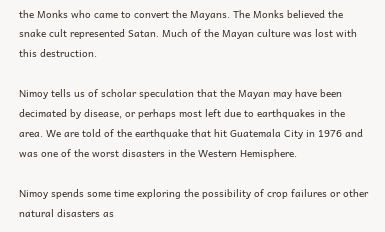the Monks who came to convert the Mayans. The Monks believed the snake cult represented Satan. Much of the Mayan culture was lost with this destruction.

Nimoy tells us of scholar speculation that the Mayan may have been decimated by disease, or perhaps most left due to earthquakes in the area. We are told of the earthquake that hit Guatemala City in 1976 and was one of the worst disasters in the Western Hemisphere.

Nimoy spends some time exploring the possibility of crop failures or other natural disasters as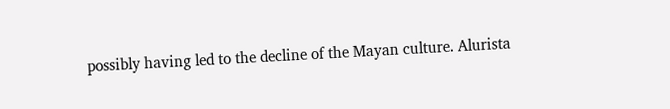possibly having led to the decline of the Mayan culture. Alurista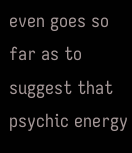even goes so far as to suggest that psychic energy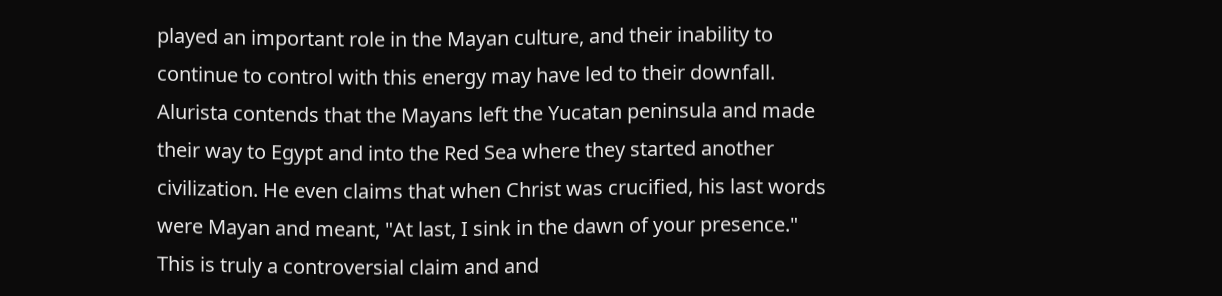played an important role in the Mayan culture, and their inability to continue to control with this energy may have led to their downfall. Alurista contends that the Mayans left the Yucatan peninsula and made their way to Egypt and into the Red Sea where they started another civilization. He even claims that when Christ was crucified, his last words were Mayan and meant, "At last, I sink in the dawn of your presence." This is truly a controversial claim and and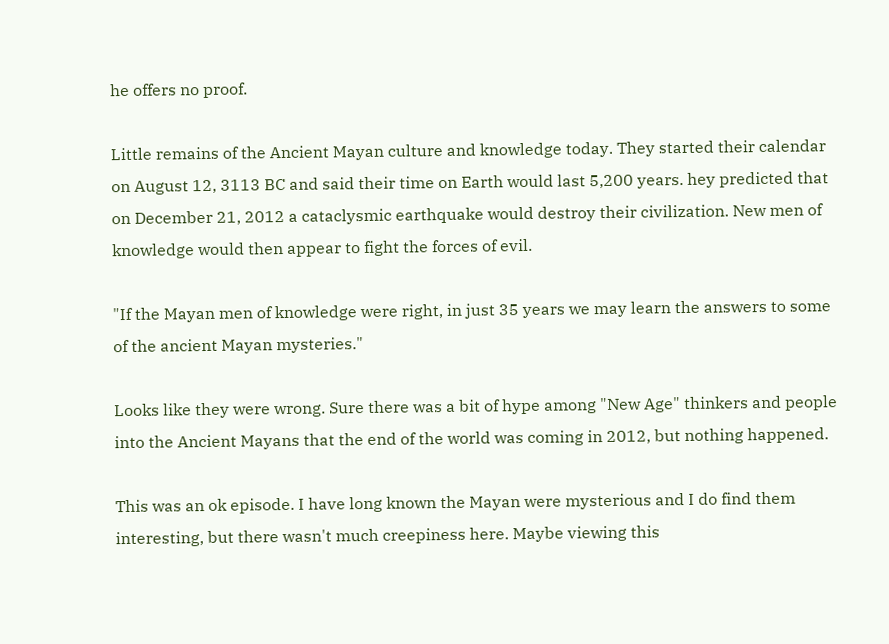he offers no proof.

Little remains of the Ancient Mayan culture and knowledge today. They started their calendar on August 12, 3113 BC and said their time on Earth would last 5,200 years. hey predicted that on December 21, 2012 a cataclysmic earthquake would destroy their civilization. New men of knowledge would then appear to fight the forces of evil.

"If the Mayan men of knowledge were right, in just 35 years we may learn the answers to some of the ancient Mayan mysteries."

Looks like they were wrong. Sure there was a bit of hype among "New Age" thinkers and people into the Ancient Mayans that the end of the world was coming in 2012, but nothing happened.

This was an ok episode. I have long known the Mayan were mysterious and I do find them interesting, but there wasn't much creepiness here. Maybe viewing this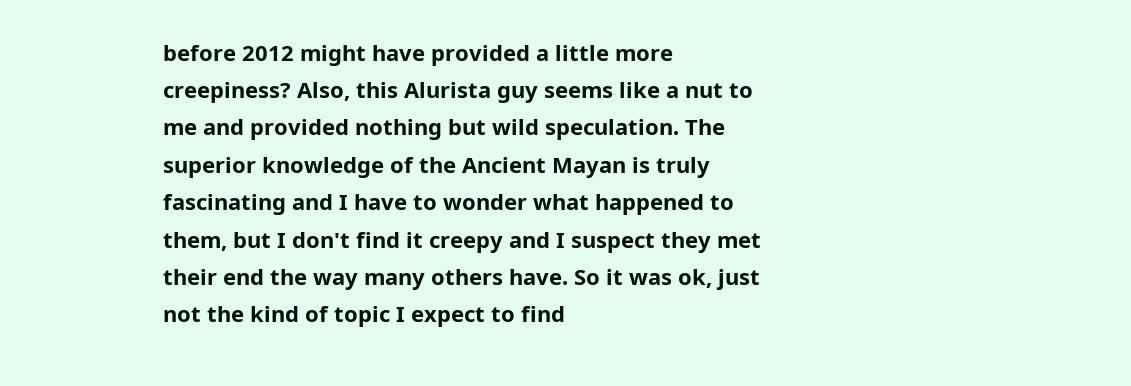before 2012 might have provided a little more creepiness? Also, this Alurista guy seems like a nut to me and provided nothing but wild speculation. The superior knowledge of the Ancient Mayan is truly fascinating and I have to wonder what happened to them, but I don't find it creepy and I suspect they met their end the way many others have. So it was ok, just not the kind of topic I expect to find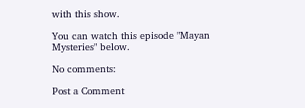with this show.

You can watch this episode "Mayan Mysteries" below.

No comments:

Post a Comment